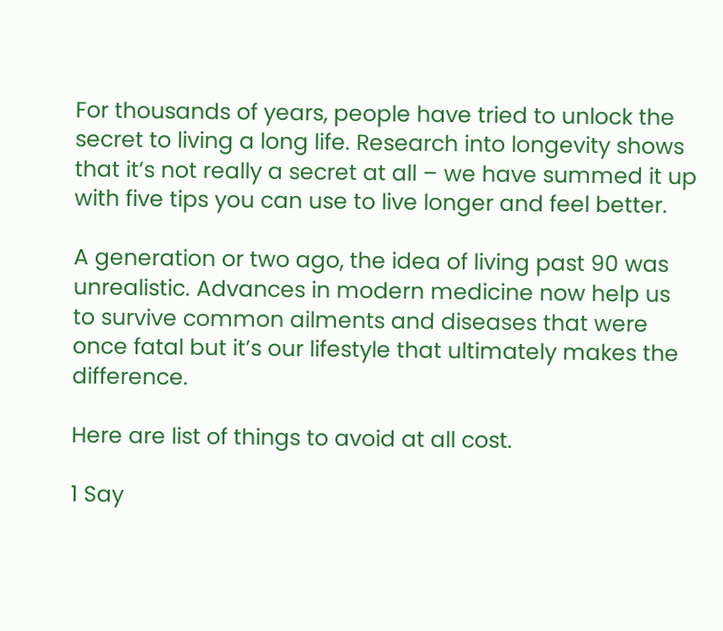For thousands of years, people have tried to unlock the secret to living a long life. Research into longevity shows that it’s not really a secret at all – we have summed it up with five tips you can use to live longer and feel better.

A generation or two ago, the idea of living past 90 was unrealistic. Advances in modern medicine now help us to survive common ailments and diseases that were once fatal but it’s our lifestyle that ultimately makes the difference.

Here are list of things to avoid at all cost.

1 Say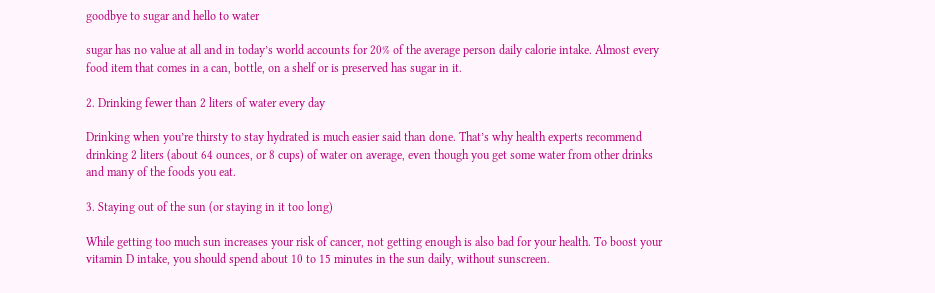goodbye to sugar and hello to water

sugar has no value at all and in today’s world accounts for 20% of the average person daily calorie intake. Almost every food item that comes in a can, bottle, on a shelf or is preserved has sugar in it.

2. Drinking fewer than 2 liters of water every day

Drinking when you’re thirsty to stay hydrated is much easier said than done. That’s why health experts recommend drinking 2 liters (about 64 ounces, or 8 cups) of water on average, even though you get some water from other drinks and many of the foods you eat.

3. Staying out of the sun (or staying in it too long)

While getting too much sun increases your risk of cancer, not getting enough is also bad for your health. To boost your vitamin D intake, you should spend about 10 to 15 minutes in the sun daily, without sunscreen.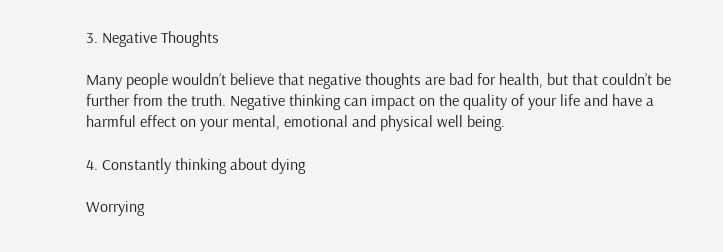3. Negative Thoughts

Many people wouldn’t believe that negative thoughts are bad for health, but that couldn’t be further from the truth. Negative thinking can impact on the quality of your life and have a harmful effect on your mental, emotional and physical well being.

4. Constantly thinking about dying

Worrying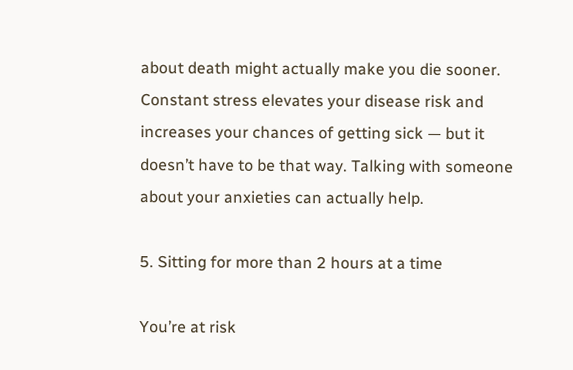about death might actually make you die sooner. Constant stress elevates your disease risk and increases your chances of getting sick — but it doesn’t have to be that way. Talking with someone about your anxieties can actually help.

5. Sitting for more than 2 hours at a time

You’re at risk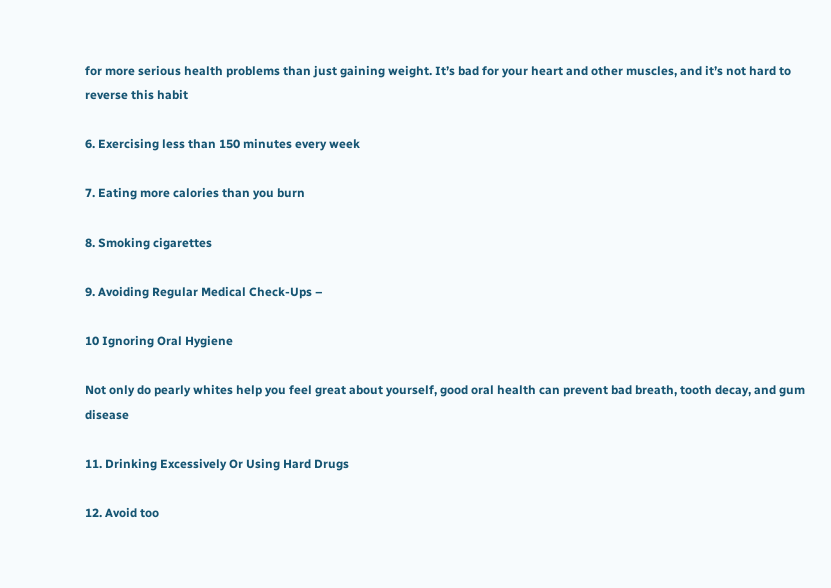for more serious health problems than just gaining weight. It’s bad for your heart and other muscles, and it’s not hard to reverse this habit

6. Exercising less than 150 minutes every week

7. Eating more calories than you burn

8. Smoking cigarettes

9. Avoiding Regular Medical Check-Ups –

10 Ignoring Oral Hygiene

Not only do pearly whites help you feel great about yourself, good oral health can prevent bad breath, tooth decay, and gum disease

11. Drinking Excessively Or Using Hard Drugs

12. Avoid too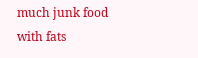much junk food with fats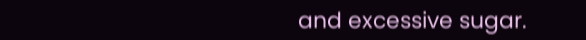and excessive sugar.